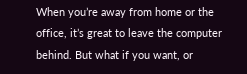When you’re away from home or the office, it’s great to leave the computer behind. But what if you want, or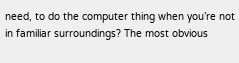need, to do the computer thing when you’re not in familiar surroundings? The most obvious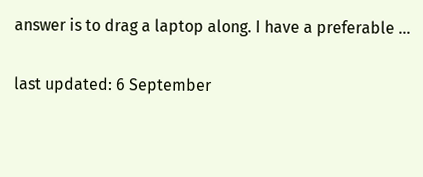answer is to drag a laptop along. I have a preferable …

last updated: 6 September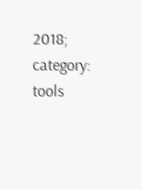2018; category: tools